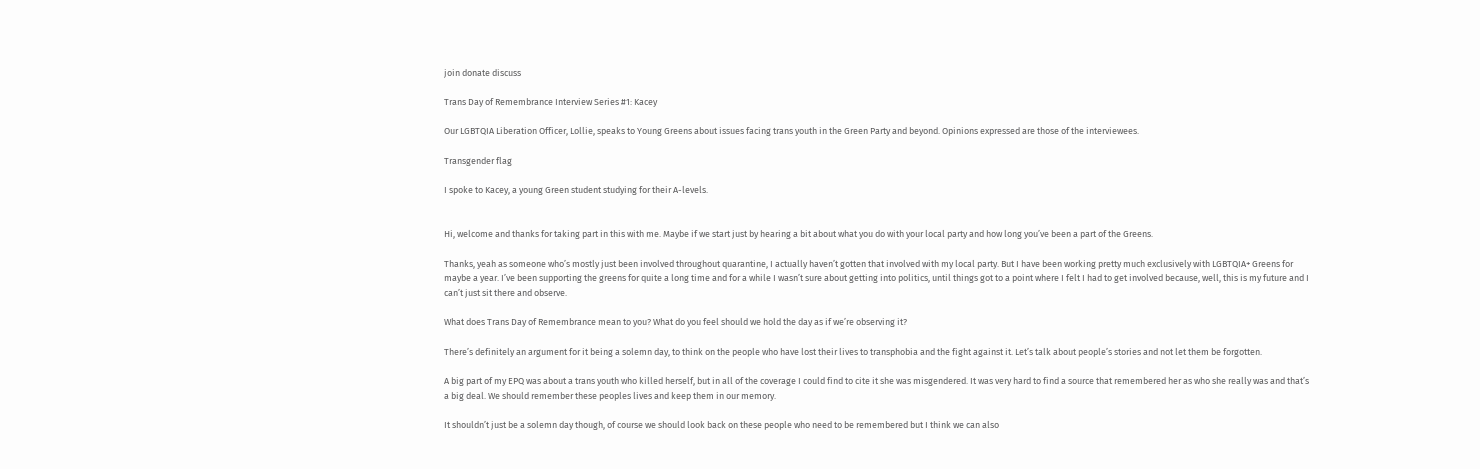join donate discuss

Trans Day of Remembrance Interview Series #1: Kacey

Our LGBTQIA Liberation Officer, Lollie, speaks to Young Greens about issues facing trans youth in the Green Party and beyond. Opinions expressed are those of the interviewees.

Transgender flag

I spoke to Kacey, a young Green student studying for their A-levels.


Hi, welcome and thanks for taking part in this with me. Maybe if we start just by hearing a bit about what you do with your local party and how long you’ve been a part of the Greens.

Thanks, yeah as someone who’s mostly just been involved throughout quarantine, I actually haven’t gotten that involved with my local party. But I have been working pretty much exclusively with LGBTQIA+ Greens for maybe a year. I’ve been supporting the greens for quite a long time and for a while I wasn’t sure about getting into politics, until things got to a point where I felt I had to get involved because, well, this is my future and I can’t just sit there and observe.

What does Trans Day of Remembrance mean to you? What do you feel should we hold the day as if we’re observing it?

There’s definitely an argument for it being a solemn day, to think on the people who have lost their lives to transphobia and the fight against it. Let’s talk about people’s stories and not let them be forgotten.

A big part of my EPQ was about a trans youth who killed herself, but in all of the coverage I could find to cite it she was misgendered. It was very hard to find a source that remembered her as who she really was and that’s a big deal. We should remember these peoples lives and keep them in our memory.

It shouldn’t just be a solemn day though, of course we should look back on these people who need to be remembered but I think we can also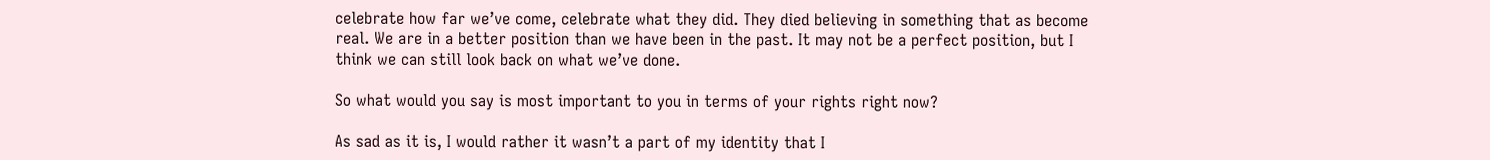celebrate how far we’ve come, celebrate what they did. They died believing in something that as become real. We are in a better position than we have been in the past. It may not be a perfect position, but I think we can still look back on what we’ve done.

So what would you say is most important to you in terms of your rights right now?

As sad as it is, I would rather it wasn’t a part of my identity that I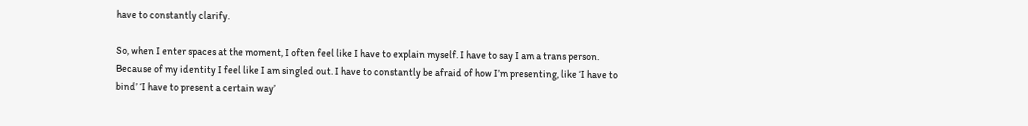have to constantly clarify.

So, when I enter spaces at the moment, I often feel like I have to explain myself. I have to say I am a trans person. Because of my identity I feel like I am singled out. I have to constantly be afraid of how I’m presenting, like ‘I have to bind’ ‘I have to present a certain way’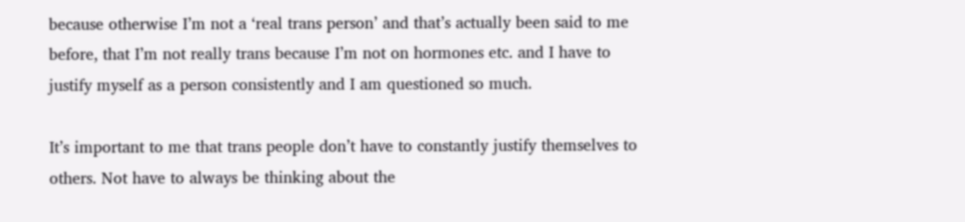because otherwise I’m not a ‘real trans person’ and that’s actually been said to me before, that I’m not really trans because I’m not on hormones etc. and I have to justify myself as a person consistently and I am questioned so much.

It’s important to me that trans people don’t have to constantly justify themselves to others. Not have to always be thinking about the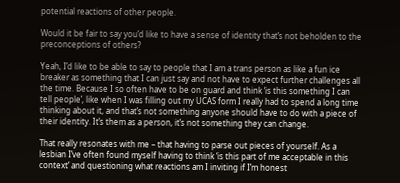potential reactions of other people.

Would it be fair to say you’d like to have a sense of identity that’s not beholden to the preconceptions of others?

Yeah, I’d like to be able to say to people that I am a trans person as like a fun ice breaker as something that I can just say and not have to expect further challenges all the time. Because I so often have to be on guard and think ‘is this something I can tell people’, like when I was filling out my UCAS form I really had to spend a long time thinking about it, and that’s not something anyone should have to do with a piece of their identity. It’s them as a person, it’s not something they can change.

That really resonates with me – that having to parse out pieces of yourself. As a lesbian I’ve often found myself having to think ‘is this part of me acceptable in this context’ and questioning what reactions am I inviting if I’m honest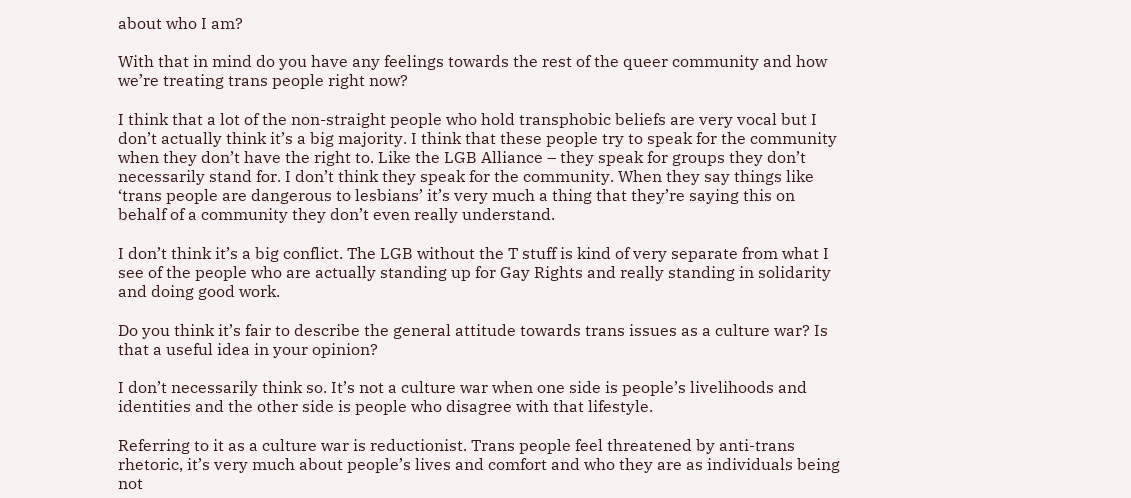about who I am?

With that in mind do you have any feelings towards the rest of the queer community and how we’re treating trans people right now?

I think that a lot of the non-straight people who hold transphobic beliefs are very vocal but I don’t actually think it’s a big majority. I think that these people try to speak for the community when they don’t have the right to. Like the LGB Alliance – they speak for groups they don’t necessarily stand for. I don’t think they speak for the community. When they say things like ‘trans people are dangerous to lesbians’ it’s very much a thing that they’re saying this on behalf of a community they don’t even really understand.

I don’t think it’s a big conflict. The LGB without the T stuff is kind of very separate from what I see of the people who are actually standing up for Gay Rights and really standing in solidarity and doing good work.

Do you think it’s fair to describe the general attitude towards trans issues as a culture war? Is that a useful idea in your opinion?

I don’t necessarily think so. It’s not a culture war when one side is people’s livelihoods and identities and the other side is people who disagree with that lifestyle.

Referring to it as a culture war is reductionist. Trans people feel threatened by anti-trans rhetoric, it’s very much about people’s lives and comfort and who they are as individuals being not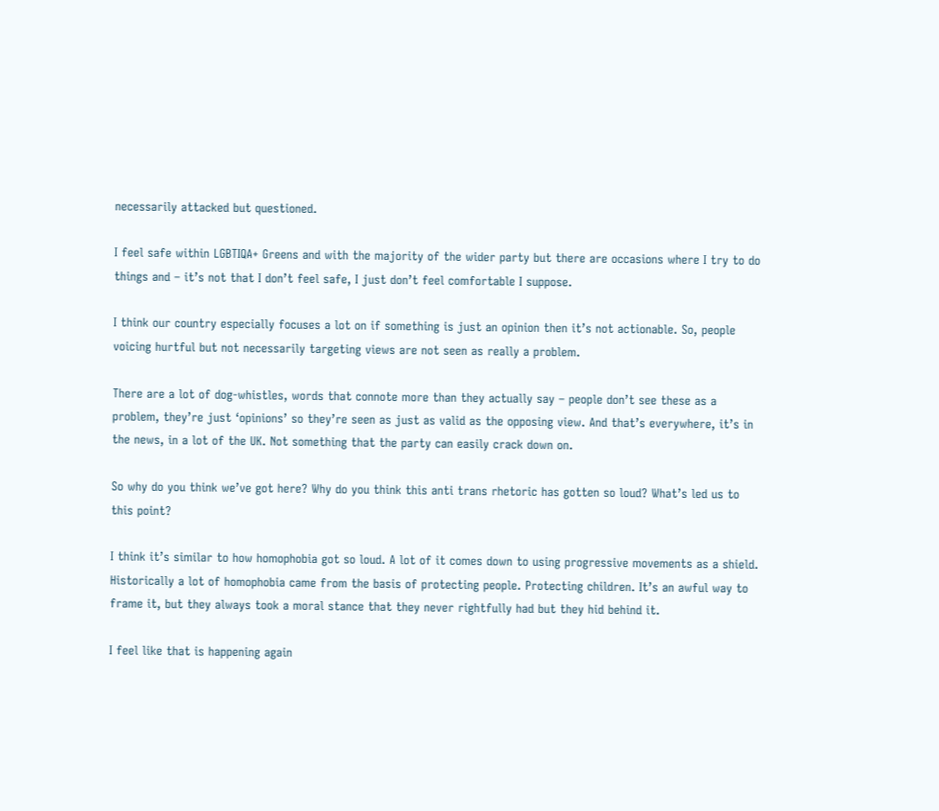necessarily attacked but questioned.

I feel safe within LGBTIQA+ Greens and with the majority of the wider party but there are occasions where I try to do things and – it’s not that I don’t feel safe, I just don’t feel comfortable I suppose.

I think our country especially focuses a lot on if something is just an opinion then it’s not actionable. So, people voicing hurtful but not necessarily targeting views are not seen as really a problem.

There are a lot of dog-whistles, words that connote more than they actually say – people don’t see these as a problem, they’re just ‘opinions’ so they’re seen as just as valid as the opposing view. And that’s everywhere, it’s in the news, in a lot of the UK. Not something that the party can easily crack down on.

So why do you think we’ve got here? Why do you think this anti trans rhetoric has gotten so loud? What’s led us to this point?

I think it’s similar to how homophobia got so loud. A lot of it comes down to using progressive movements as a shield. Historically a lot of homophobia came from the basis of protecting people. Protecting children. It’s an awful way to frame it, but they always took a moral stance that they never rightfully had but they hid behind it.

I feel like that is happening again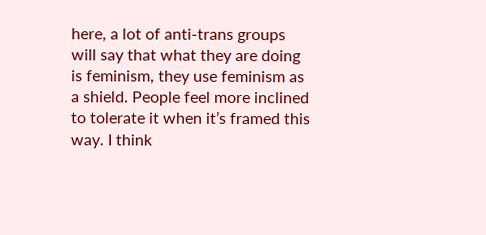here, a lot of anti-trans groups will say that what they are doing is feminism, they use feminism as a shield. People feel more inclined to tolerate it when it’s framed this way. I think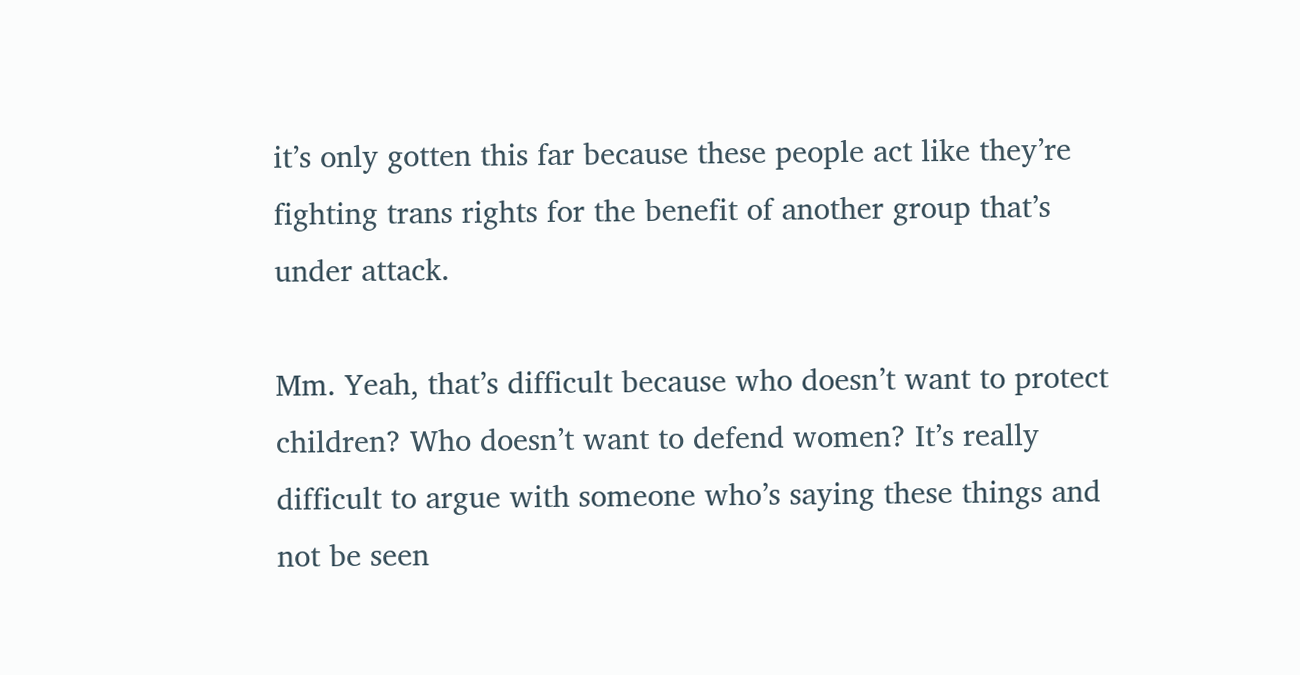it’s only gotten this far because these people act like they’re fighting trans rights for the benefit of another group that’s under attack.

Mm. Yeah, that’s difficult because who doesn’t want to protect children? Who doesn’t want to defend women? It’s really difficult to argue with someone who’s saying these things and not be seen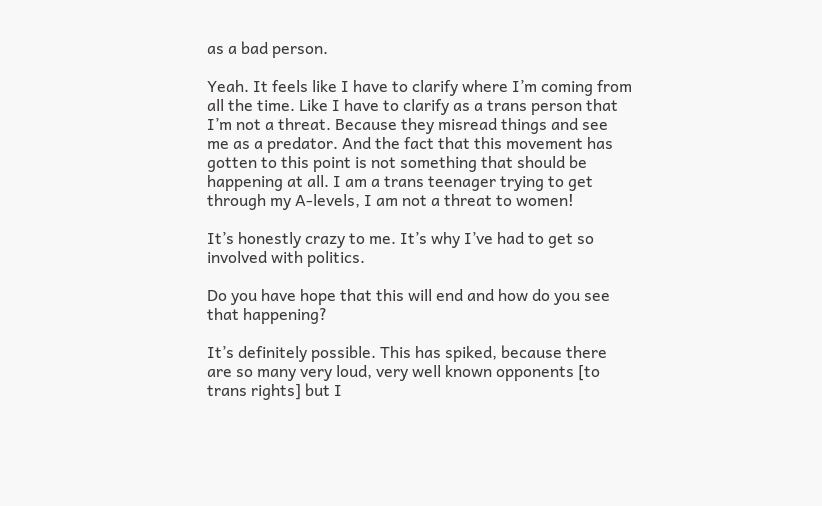as a bad person.

Yeah. It feels like I have to clarify where I’m coming from all the time. Like I have to clarify as a trans person that I’m not a threat. Because they misread things and see me as a predator. And the fact that this movement has gotten to this point is not something that should be happening at all. I am a trans teenager trying to get through my A-levels, I am not a threat to women!

It’s honestly crazy to me. It’s why I’ve had to get so involved with politics.

Do you have hope that this will end and how do you see that happening?

It’s definitely possible. This has spiked, because there are so many very loud, very well known opponents [to trans rights] but I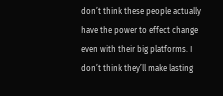don’t think these people actually have the power to effect change even with their big platforms. I don’t think they’ll make lasting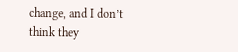change, and I don’t think they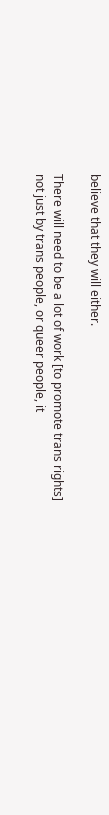believe that they will either.

There will need to be a lot of work [to promote trans rights] not just by trans people, or queer people, it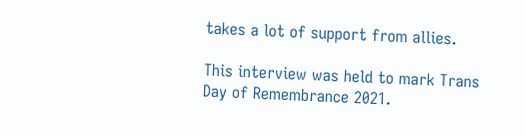takes a lot of support from allies.

This interview was held to mark Trans Day of Remembrance 2021.